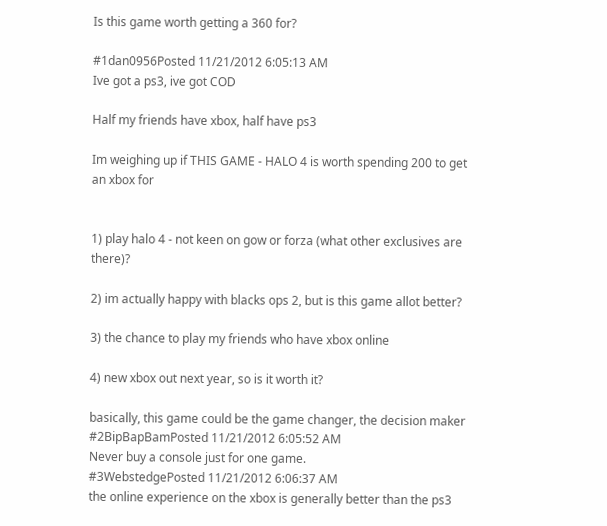Is this game worth getting a 360 for?

#1dan0956Posted 11/21/2012 6:05:13 AM
Ive got a ps3, ive got COD

Half my friends have xbox, half have ps3

Im weighing up if THIS GAME - HALO 4 is worth spending 200 to get an xbox for


1) play halo 4 - not keen on gow or forza (what other exclusives are there)?

2) im actually happy with blacks ops 2, but is this game allot better?

3) the chance to play my friends who have xbox online

4) new xbox out next year, so is it worth it?

basically, this game could be the game changer, the decision maker
#2BipBapBamPosted 11/21/2012 6:05:52 AM
Never buy a console just for one game.
#3WebstedgePosted 11/21/2012 6:06:37 AM
the online experience on the xbox is generally better than the ps3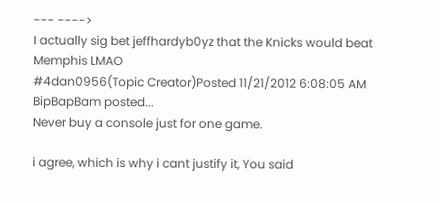--- ---->
I actually sig bet jeffhardyb0yz that the Knicks would beat Memphis LMAO
#4dan0956(Topic Creator)Posted 11/21/2012 6:08:05 AM
BipBapBam posted...
Never buy a console just for one game.

i agree, which is why i cant justify it, You said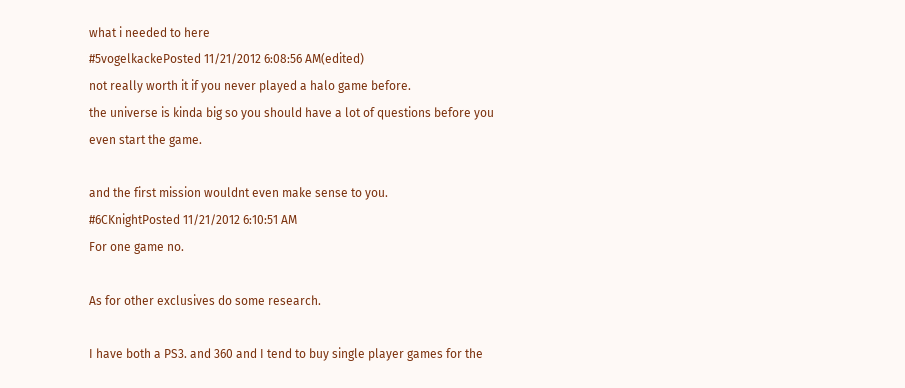what i needed to here
#5vogelkackePosted 11/21/2012 6:08:56 AM(edited)
not really worth it if you never played a halo game before.
the universe is kinda big so you should have a lot of questions before you even start the game.

and the first mission wouldnt even make sense to you.
#6CKnightPosted 11/21/2012 6:10:51 AM
For one game no.

As for other exclusives do some research.

I have both a PS3. and 360 and I tend to buy single player games for the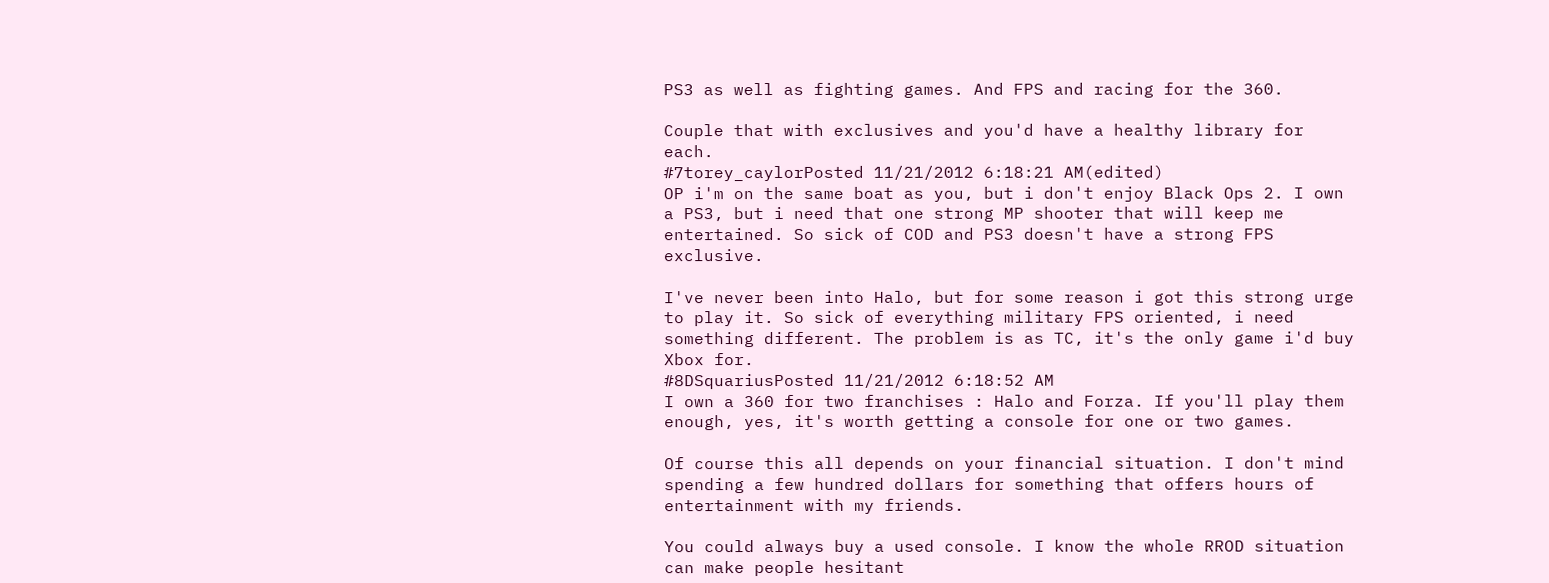PS3 as well as fighting games. And FPS and racing for the 360.

Couple that with exclusives and you'd have a healthy library for each.
#7torey_caylorPosted 11/21/2012 6:18:21 AM(edited)
OP i'm on the same boat as you, but i don't enjoy Black Ops 2. I own a PS3, but i need that one strong MP shooter that will keep me entertained. So sick of COD and PS3 doesn't have a strong FPS exclusive.

I've never been into Halo, but for some reason i got this strong urge to play it. So sick of everything military FPS oriented, i need something different. The problem is as TC, it's the only game i'd buy Xbox for.
#8DSquariusPosted 11/21/2012 6:18:52 AM
I own a 360 for two franchises : Halo and Forza. If you'll play them enough, yes, it's worth getting a console for one or two games.

Of course this all depends on your financial situation. I don't mind spending a few hundred dollars for something that offers hours of entertainment with my friends.

You could always buy a used console. I know the whole RROD situation can make people hesitant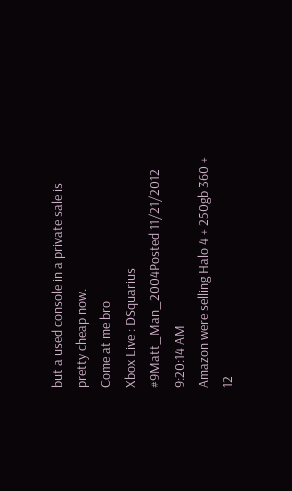but a used console in a private sale is pretty cheap now.
Come at me bro
Xbox Live : DSquarius
#9Matt_Man_2004Posted 11/21/2012 9:20:14 AM
Amazon were selling Halo 4 + 250gb 360 + 12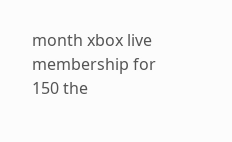month xbox live membership for 150 the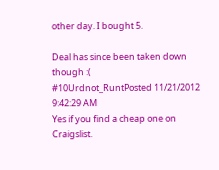other day. I bought 5.

Deal has since been taken down though :(
#10Urdnot_RuntPosted 11/21/2012 9:42:29 AM
Yes if you find a cheap one on Craigslist.